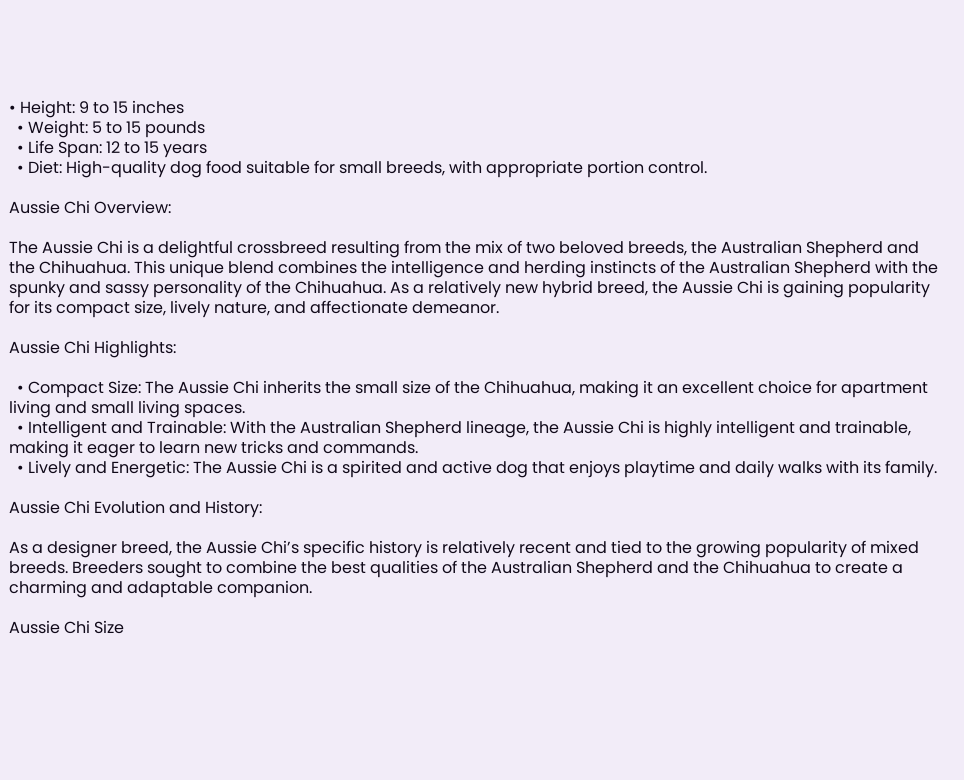• Height: 9 to 15 inches
  • Weight: 5 to 15 pounds
  • Life Span: 12 to 15 years
  • Diet: High-quality dog food suitable for small breeds, with appropriate portion control.

Aussie Chi Overview:

The Aussie Chi is a delightful crossbreed resulting from the mix of two beloved breeds, the Australian Shepherd and the Chihuahua. This unique blend combines the intelligence and herding instincts of the Australian Shepherd with the spunky and sassy personality of the Chihuahua. As a relatively new hybrid breed, the Aussie Chi is gaining popularity for its compact size, lively nature, and affectionate demeanor.

Aussie Chi Highlights:

  • Compact Size: The Aussie Chi inherits the small size of the Chihuahua, making it an excellent choice for apartment living and small living spaces.
  • Intelligent and Trainable: With the Australian Shepherd lineage, the Aussie Chi is highly intelligent and trainable, making it eager to learn new tricks and commands.
  • Lively and Energetic: The Aussie Chi is a spirited and active dog that enjoys playtime and daily walks with its family.

Aussie Chi Evolution and History:

As a designer breed, the Aussie Chi’s specific history is relatively recent and tied to the growing popularity of mixed breeds. Breeders sought to combine the best qualities of the Australian Shepherd and the Chihuahua to create a charming and adaptable companion.

Aussie Chi Size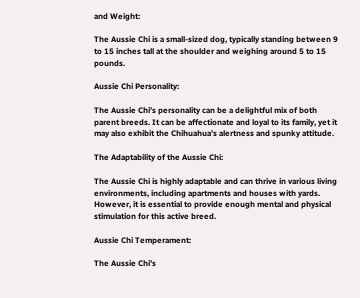and Weight:

The Aussie Chi is a small-sized dog, typically standing between 9 to 15 inches tall at the shoulder and weighing around 5 to 15 pounds.

Aussie Chi Personality:

The Aussie Chi’s personality can be a delightful mix of both parent breeds. It can be affectionate and loyal to its family, yet it may also exhibit the Chihuahua’s alertness and spunky attitude.

The Adaptability of the Aussie Chi:

The Aussie Chi is highly adaptable and can thrive in various living environments, including apartments and houses with yards. However, it is essential to provide enough mental and physical stimulation for this active breed.

Aussie Chi Temperament:

The Aussie Chi’s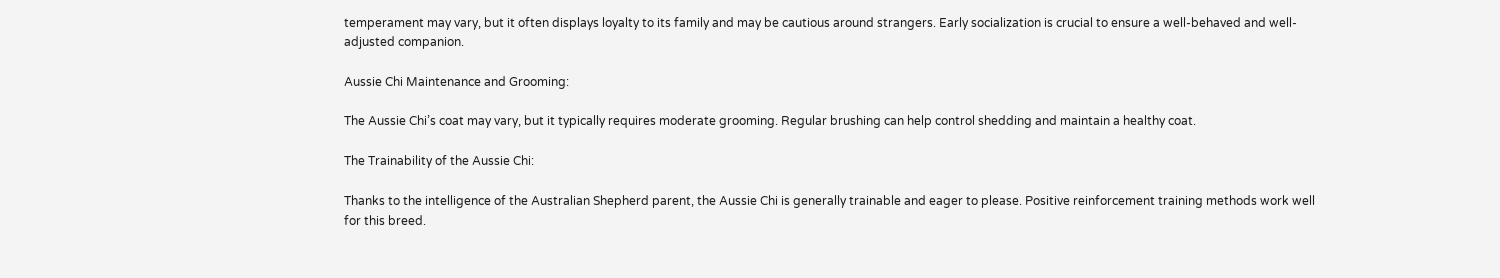temperament may vary, but it often displays loyalty to its family and may be cautious around strangers. Early socialization is crucial to ensure a well-behaved and well-adjusted companion.

Aussie Chi Maintenance and Grooming:

The Aussie Chi’s coat may vary, but it typically requires moderate grooming. Regular brushing can help control shedding and maintain a healthy coat.

The Trainability of the Aussie Chi:

Thanks to the intelligence of the Australian Shepherd parent, the Aussie Chi is generally trainable and eager to please. Positive reinforcement training methods work well for this breed.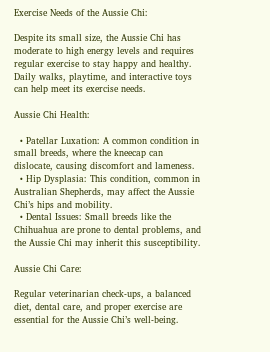Exercise Needs of the Aussie Chi:

Despite its small size, the Aussie Chi has moderate to high energy levels and requires regular exercise to stay happy and healthy. Daily walks, playtime, and interactive toys can help meet its exercise needs.

Aussie Chi Health:

  • Patellar Luxation: A common condition in small breeds, where the kneecap can dislocate, causing discomfort and lameness.
  • Hip Dysplasia: This condition, common in Australian Shepherds, may affect the Aussie Chi’s hips and mobility.
  • Dental Issues: Small breeds like the Chihuahua are prone to dental problems, and the Aussie Chi may inherit this susceptibility.

Aussie Chi Care:

Regular veterinarian check-ups, a balanced diet, dental care, and proper exercise are essential for the Aussie Chi’s well-being.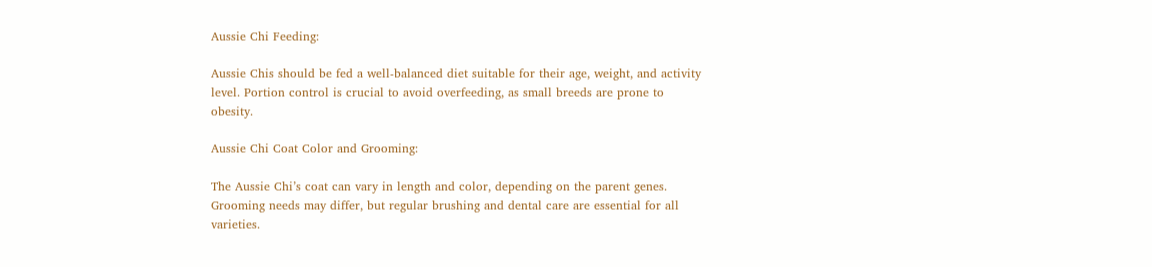Aussie Chi Feeding:

Aussie Chis should be fed a well-balanced diet suitable for their age, weight, and activity level. Portion control is crucial to avoid overfeeding, as small breeds are prone to obesity.

Aussie Chi Coat Color and Grooming:

The Aussie Chi’s coat can vary in length and color, depending on the parent genes. Grooming needs may differ, but regular brushing and dental care are essential for all varieties.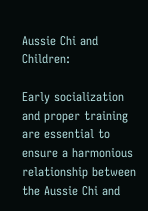Aussie Chi and Children:

Early socialization and proper training are essential to ensure a harmonious relationship between the Aussie Chi and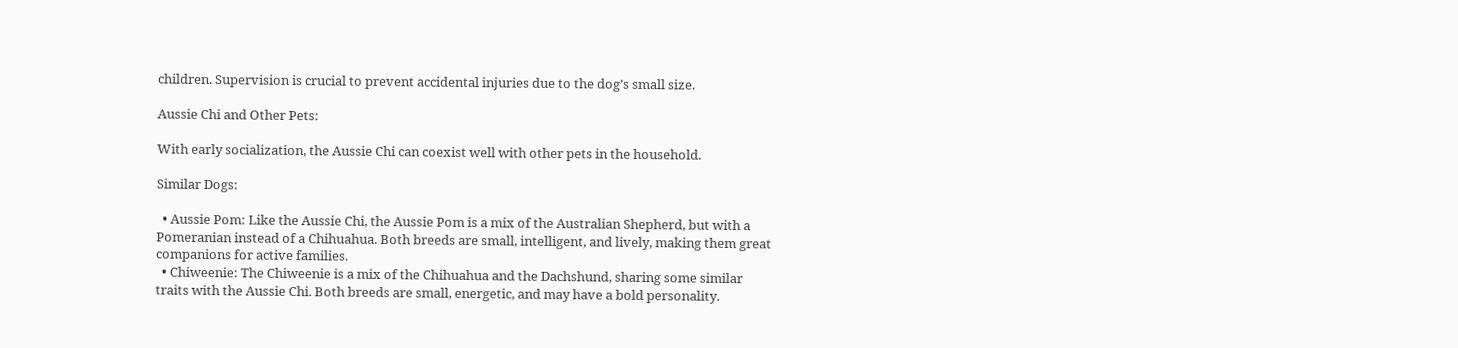children. Supervision is crucial to prevent accidental injuries due to the dog’s small size.

Aussie Chi and Other Pets:

With early socialization, the Aussie Chi can coexist well with other pets in the household.

Similar Dogs:

  • Aussie Pom: Like the Aussie Chi, the Aussie Pom is a mix of the Australian Shepherd, but with a Pomeranian instead of a Chihuahua. Both breeds are small, intelligent, and lively, making them great companions for active families.
  • Chiweenie: The Chiweenie is a mix of the Chihuahua and the Dachshund, sharing some similar traits with the Aussie Chi. Both breeds are small, energetic, and may have a bold personality.